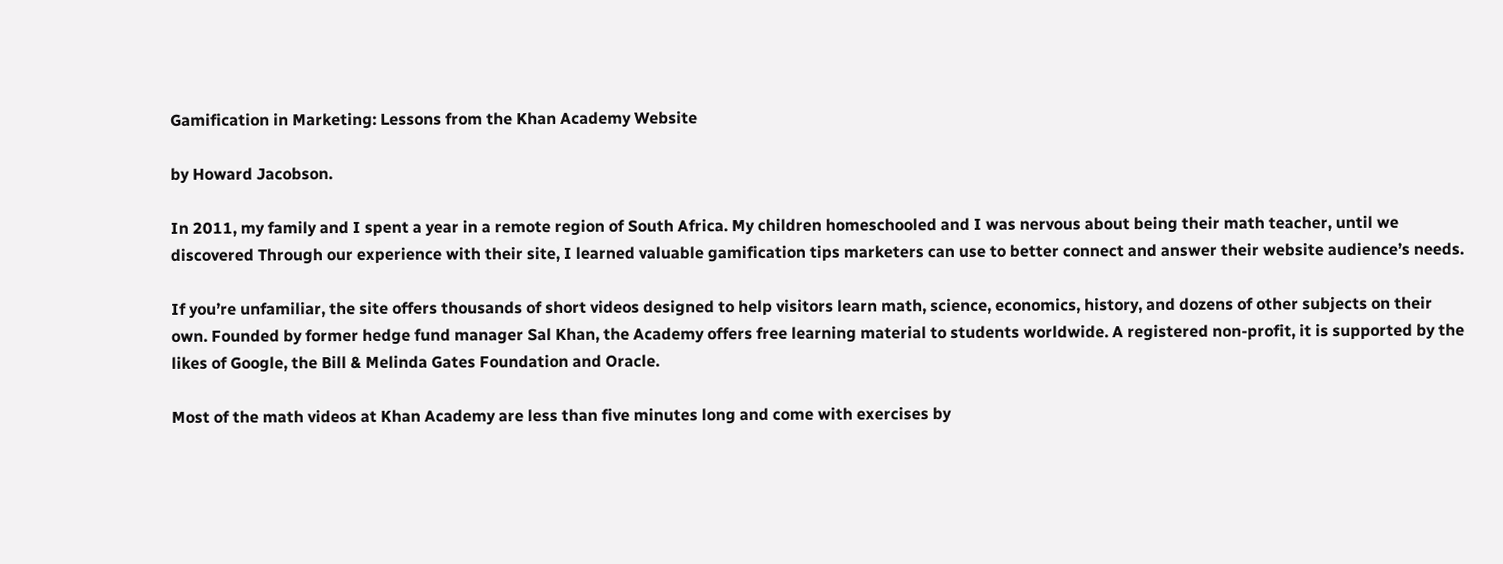Gamification in Marketing: Lessons from the Khan Academy Website

by Howard Jacobson.

In 2011, my family and I spent a year in a remote region of South Africa. My children homeschooled and I was nervous about being their math teacher, until we discovered Through our experience with their site, I learned valuable gamification tips marketers can use to better connect and answer their website audience’s needs.

If you’re unfamiliar, the site offers thousands of short videos designed to help visitors learn math, science, economics, history, and dozens of other subjects on their own. Founded by former hedge fund manager Sal Khan, the Academy offers free learning material to students worldwide. A registered non-profit, it is supported by the likes of Google, the Bill & Melinda Gates Foundation and Oracle.

Most of the math videos at Khan Academy are less than five minutes long and come with exercises by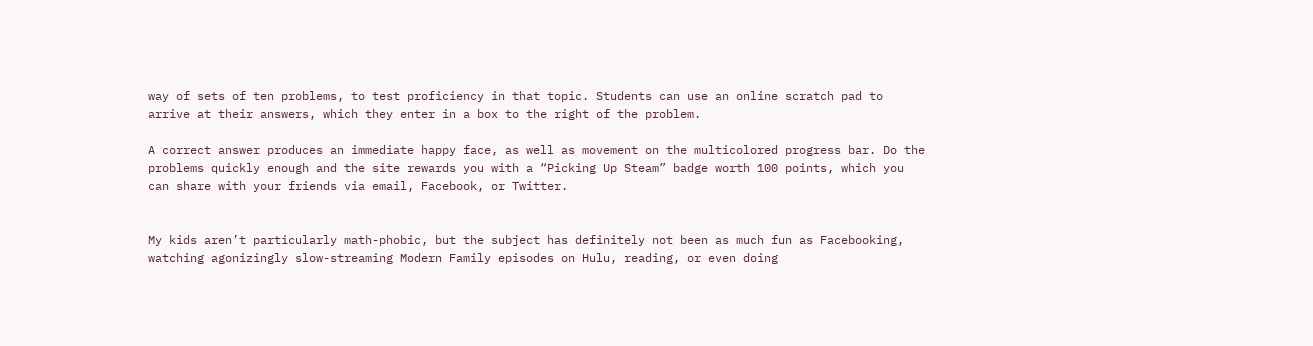way of sets of ten problems, to test proficiency in that topic. Students can use an online scratch pad to arrive at their answers, which they enter in a box to the right of the problem.

A correct answer produces an immediate happy face, as well as movement on the multicolored progress bar. Do the problems quickly enough and the site rewards you with a “Picking Up Steam” badge worth 100 points, which you can share with your friends via email, Facebook, or Twitter.


My kids aren’t particularly math-phobic, but the subject has definitely not been as much fun as Facebooking, watching agonizingly slow-streaming Modern Family episodes on Hulu, reading, or even doing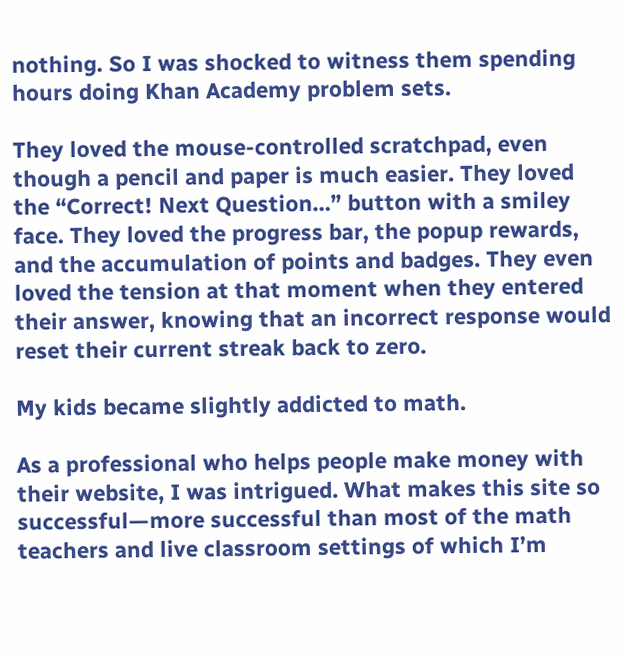nothing. So I was shocked to witness them spending hours doing Khan Academy problem sets.

They loved the mouse-controlled scratchpad, even though a pencil and paper is much easier. They loved the “Correct! Next Question…” button with a smiley face. They loved the progress bar, the popup rewards, and the accumulation of points and badges. They even loved the tension at that moment when they entered their answer, knowing that an incorrect response would reset their current streak back to zero.

My kids became slightly addicted to math.

As a professional who helps people make money with their website, I was intrigued. What makes this site so successful—more successful than most of the math teachers and live classroom settings of which I’m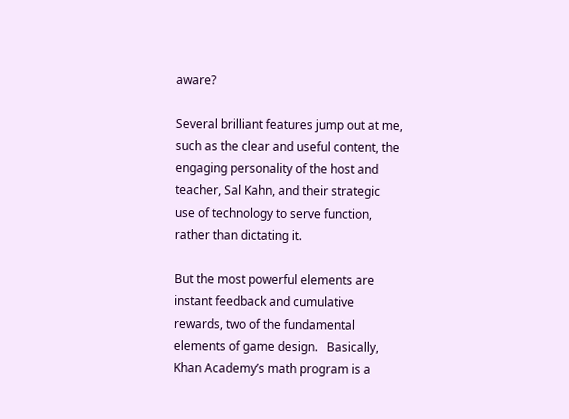aware?

Several brilliant features jump out at me, such as the clear and useful content, the engaging personality of the host and teacher, Sal Kahn, and their strategic use of technology to serve function, rather than dictating it.

But the most powerful elements are instant feedback and cumulative rewards, two of the fundamental elements of game design.   Basically, Khan Academy’s math program is a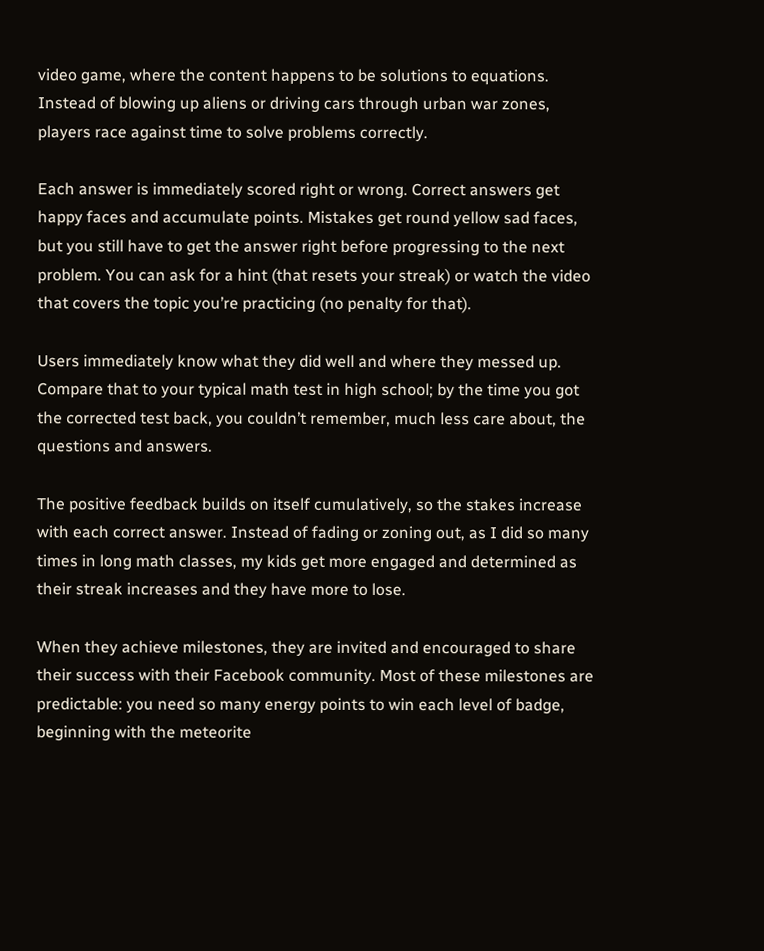video game, where the content happens to be solutions to equations. Instead of blowing up aliens or driving cars through urban war zones, players race against time to solve problems correctly.

Each answer is immediately scored right or wrong. Correct answers get happy faces and accumulate points. Mistakes get round yellow sad faces, but you still have to get the answer right before progressing to the next problem. You can ask for a hint (that resets your streak) or watch the video that covers the topic you’re practicing (no penalty for that).

Users immediately know what they did well and where they messed up. Compare that to your typical math test in high school; by the time you got the corrected test back, you couldn’t remember, much less care about, the questions and answers.

The positive feedback builds on itself cumulatively, so the stakes increase with each correct answer. Instead of fading or zoning out, as I did so many times in long math classes, my kids get more engaged and determined as their streak increases and they have more to lose.

When they achieve milestones, they are invited and encouraged to share their success with their Facebook community. Most of these milestones are predictable: you need so many energy points to win each level of badge, beginning with the meteorite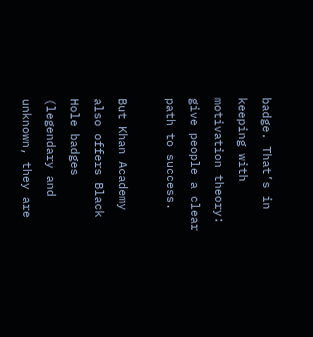badge. That’s in keeping with motivation theory: give people a clear path to success.

But Khan Academy also offers Black Hole badges (legendary and unknown, they are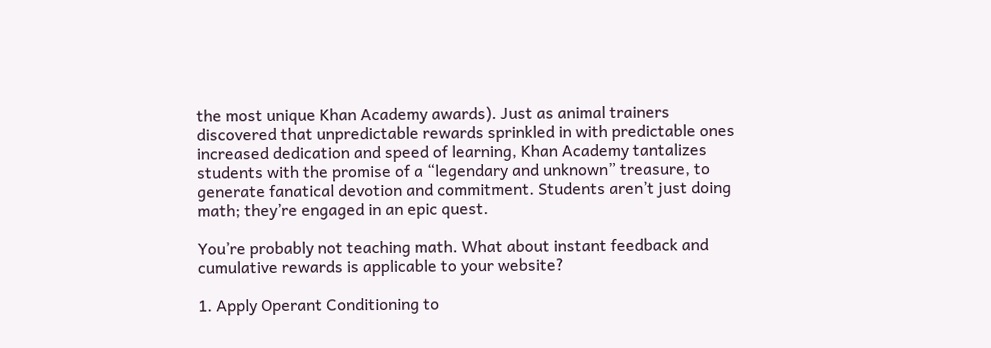the most unique Khan Academy awards). Just as animal trainers discovered that unpredictable rewards sprinkled in with predictable ones increased dedication and speed of learning, Khan Academy tantalizes students with the promise of a “legendary and unknown” treasure, to generate fanatical devotion and commitment. Students aren’t just doing math; they’re engaged in an epic quest.

You’re probably not teaching math. What about instant feedback and cumulative rewards is applicable to your website?

1. Apply Operant Conditioning to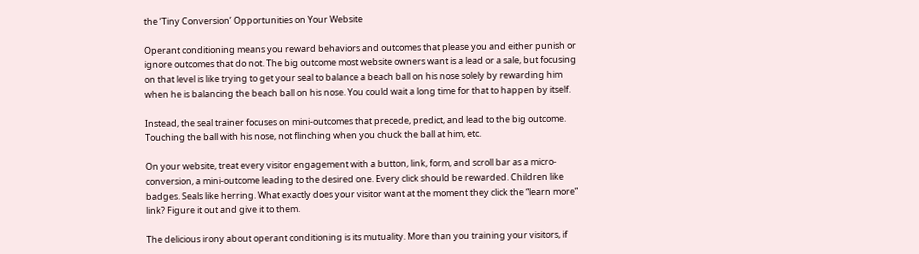the ‘Tiny Conversion’ Opportunities on Your Website

Operant conditioning means you reward behaviors and outcomes that please you and either punish or ignore outcomes that do not. The big outcome most website owners want is a lead or a sale, but focusing on that level is like trying to get your seal to balance a beach ball on his nose solely by rewarding him when he is balancing the beach ball on his nose. You could wait a long time for that to happen by itself.

Instead, the seal trainer focuses on mini-outcomes that precede, predict, and lead to the big outcome. Touching the ball with his nose, not flinching when you chuck the ball at him, etc.

On your website, treat every visitor engagement with a button, link, form, and scroll bar as a micro-conversion, a mini-outcome leading to the desired one. Every click should be rewarded. Children like badges. Seals like herring. What exactly does your visitor want at the moment they click the “learn more” link? Figure it out and give it to them.

The delicious irony about operant conditioning is its mutuality. More than you training your visitors, if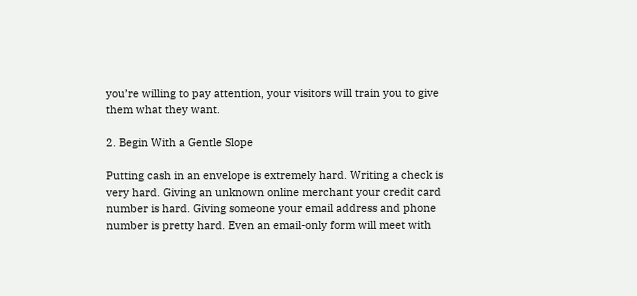you’re willing to pay attention, your visitors will train you to give them what they want.

2. Begin With a Gentle Slope

Putting cash in an envelope is extremely hard. Writing a check is very hard. Giving an unknown online merchant your credit card number is hard. Giving someone your email address and phone number is pretty hard. Even an email-only form will meet with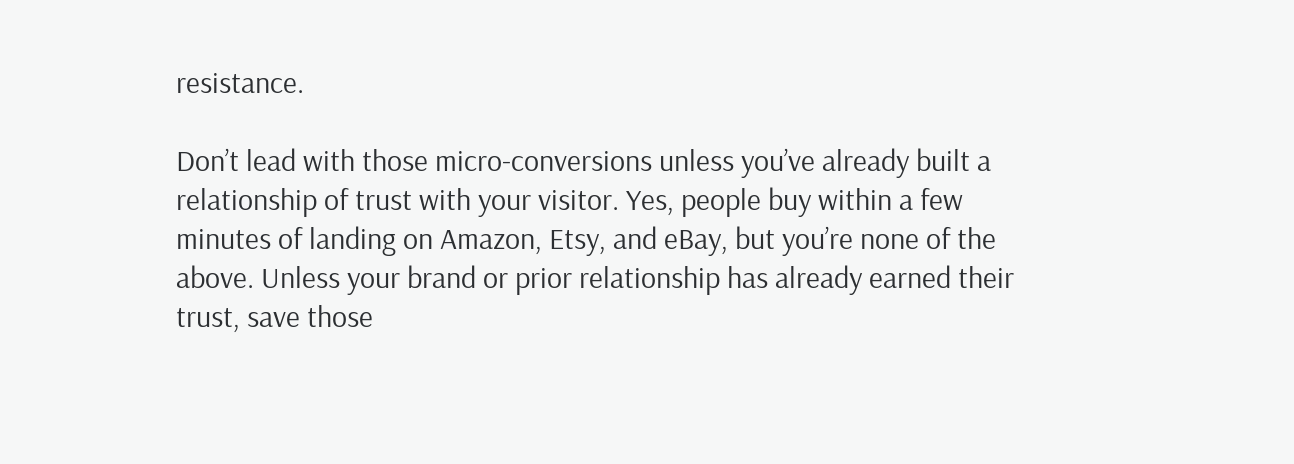resistance.

Don’t lead with those micro-conversions unless you’ve already built a relationship of trust with your visitor. Yes, people buy within a few minutes of landing on Amazon, Etsy, and eBay, but you’re none of the above. Unless your brand or prior relationship has already earned their trust, save those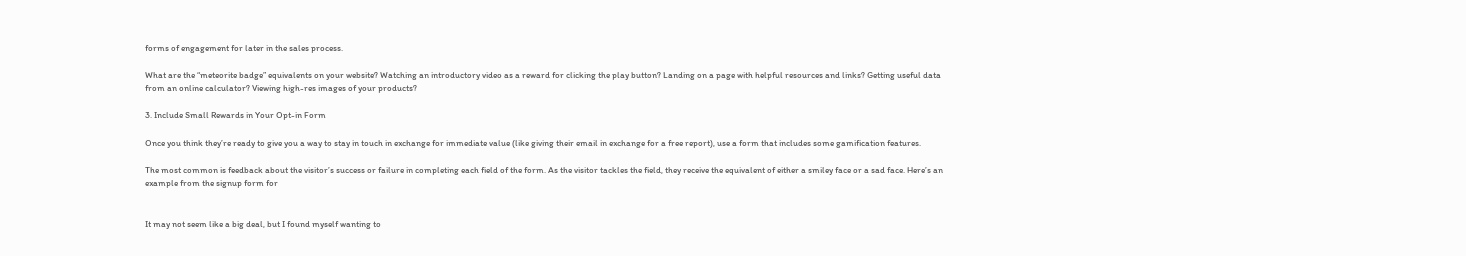forms of engagement for later in the sales process.

What are the “meteorite badge” equivalents on your website? Watching an introductory video as a reward for clicking the play button? Landing on a page with helpful resources and links? Getting useful data from an online calculator? Viewing high-res images of your products?

3. Include Small Rewards in Your Opt-in Form

Once you think they’re ready to give you a way to stay in touch in exchange for immediate value (like giving their email in exchange for a free report), use a form that includes some gamification features.

The most common is feedback about the visitor’s success or failure in completing each field of the form. As the visitor tackles the field, they receive the equivalent of either a smiley face or a sad face. Here’s an example from the signup form for


It may not seem like a big deal, but I found myself wanting to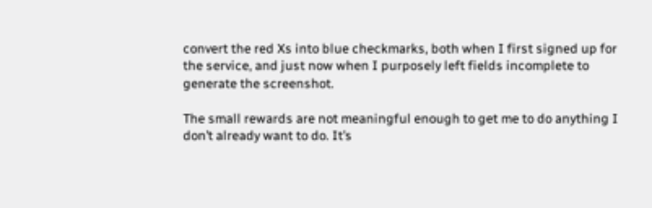convert the red Xs into blue checkmarks, both when I first signed up for the service, and just now when I purposely left fields incomplete to generate the screenshot.

The small rewards are not meaningful enough to get me to do anything I don’t already want to do. It’s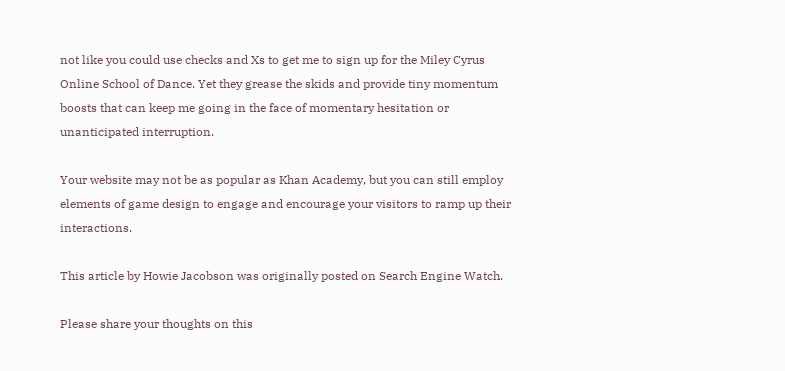not like you could use checks and Xs to get me to sign up for the Miley Cyrus Online School of Dance. Yet they grease the skids and provide tiny momentum boosts that can keep me going in the face of momentary hesitation or unanticipated interruption.

Your website may not be as popular as Khan Academy, but you can still employ elements of game design to engage and encourage your visitors to ramp up their interactions.

This article by Howie Jacobson was originally posted on Search Engine Watch.

Please share your thoughts on this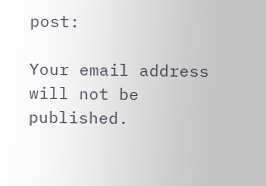post:

Your email address will not be published.